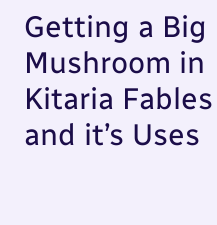Getting a Big Mushroom in Kitaria Fables and it’s Uses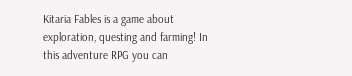Kitaria Fables is a game about exploration, questing and farming! In this adventure RPG you can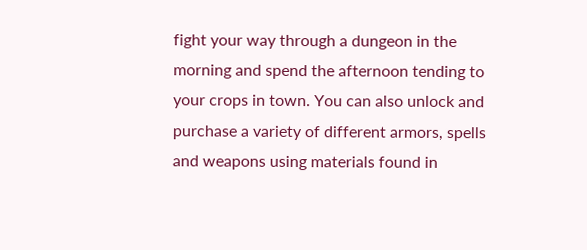fight your way through a dungeon in the morning and spend the afternoon tending to your crops in town. You can also unlock and purchase a variety of different armors, spells and weapons using materials found in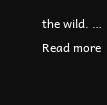the wild. … Read more